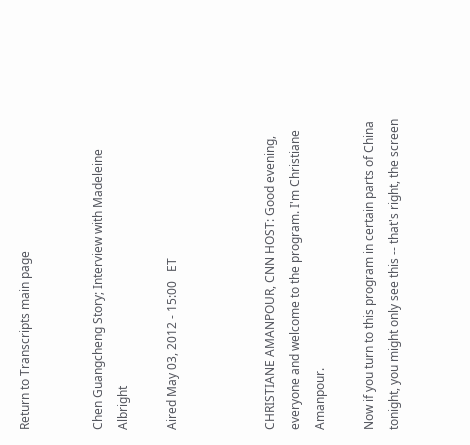Return to Transcripts main page


Chen Guangcheng Story; Interview with Madeleine Albright

Aired May 03, 2012 - 15:00   ET



CHRISTIANE AMANPOUR, CNN HOST: Good evening, everyone and welcome to the program. I'm Christiane Amanpour.

Now if you turn to this program in certain parts of China tonight, you might only see this -- that's right, the screen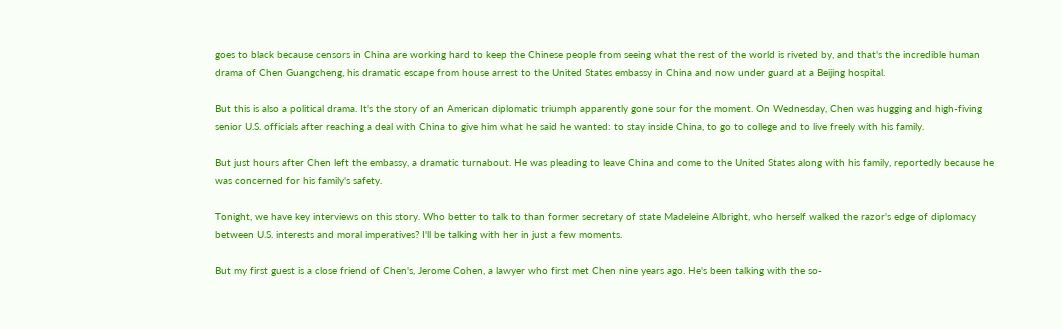goes to black because censors in China are working hard to keep the Chinese people from seeing what the rest of the world is riveted by, and that's the incredible human drama of Chen Guangcheng, his dramatic escape from house arrest to the United States embassy in China and now under guard at a Beijing hospital.

But this is also a political drama. It's the story of an American diplomatic triumph apparently gone sour for the moment. On Wednesday, Chen was hugging and high-fiving senior U.S. officials after reaching a deal with China to give him what he said he wanted: to stay inside China, to go to college and to live freely with his family.

But just hours after Chen left the embassy, a dramatic turnabout. He was pleading to leave China and come to the United States along with his family, reportedly because he was concerned for his family's safety.

Tonight, we have key interviews on this story. Who better to talk to than former secretary of state Madeleine Albright, who herself walked the razor's edge of diplomacy between U.S. interests and moral imperatives? I'll be talking with her in just a few moments.

But my first guest is a close friend of Chen's, Jerome Cohen, a lawyer who first met Chen nine years ago. He's been talking with the so-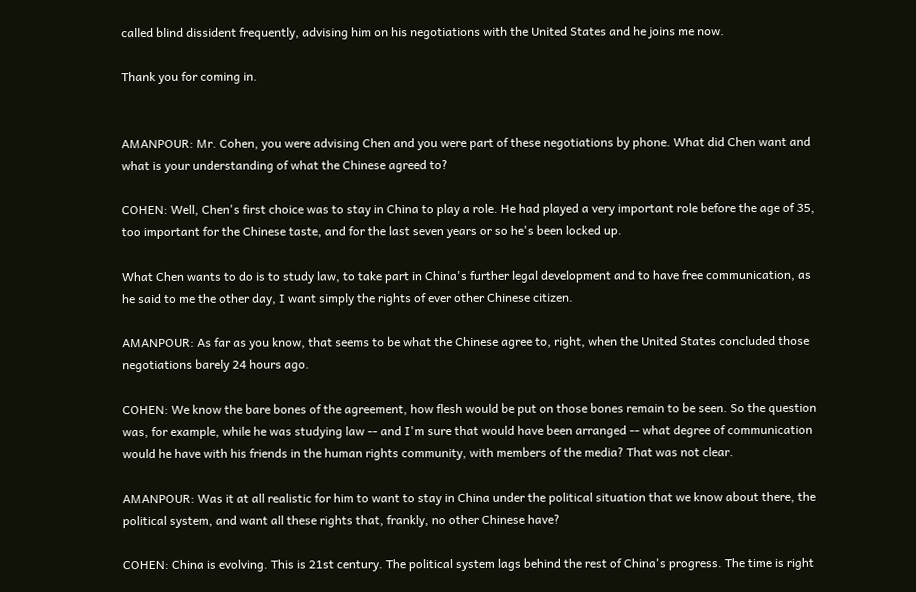called blind dissident frequently, advising him on his negotiations with the United States and he joins me now.

Thank you for coming in.


AMANPOUR: Mr. Cohen, you were advising Chen and you were part of these negotiations by phone. What did Chen want and what is your understanding of what the Chinese agreed to?

COHEN: Well, Chen's first choice was to stay in China to play a role. He had played a very important role before the age of 35, too important for the Chinese taste, and for the last seven years or so he's been locked up.

What Chen wants to do is to study law, to take part in China's further legal development and to have free communication, as he said to me the other day, I want simply the rights of ever other Chinese citizen.

AMANPOUR: As far as you know, that seems to be what the Chinese agree to, right, when the United States concluded those negotiations barely 24 hours ago.

COHEN: We know the bare bones of the agreement, how flesh would be put on those bones remain to be seen. So the question was, for example, while he was studying law -- and I'm sure that would have been arranged -- what degree of communication would he have with his friends in the human rights community, with members of the media? That was not clear.

AMANPOUR: Was it at all realistic for him to want to stay in China under the political situation that we know about there, the political system, and want all these rights that, frankly, no other Chinese have?

COHEN: China is evolving. This is 21st century. The political system lags behind the rest of China's progress. The time is right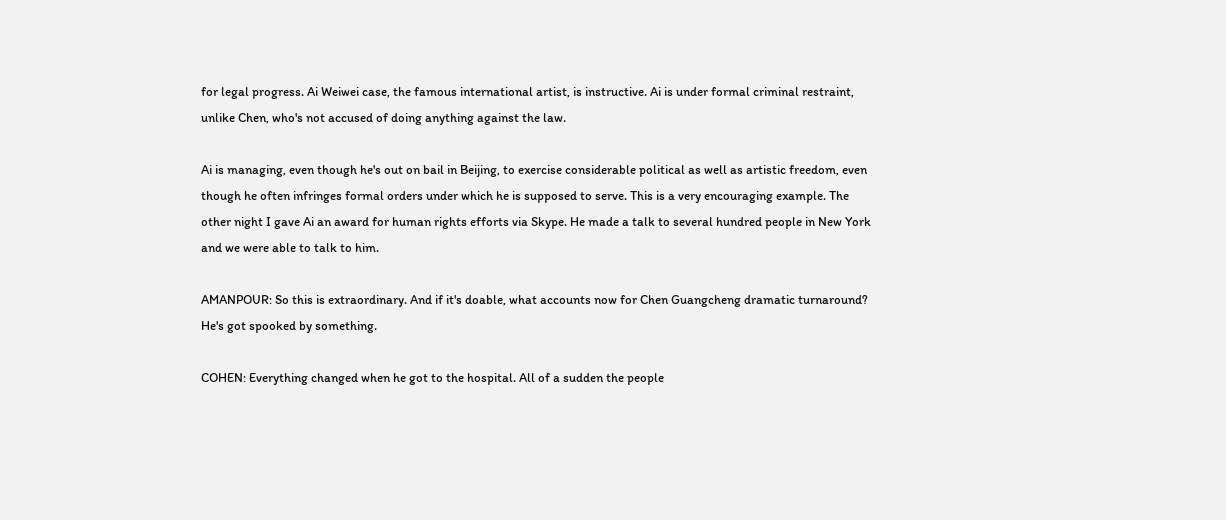for legal progress. Ai Weiwei case, the famous international artist, is instructive. Ai is under formal criminal restraint, unlike Chen, who's not accused of doing anything against the law.

Ai is managing, even though he's out on bail in Beijing, to exercise considerable political as well as artistic freedom, even though he often infringes formal orders under which he is supposed to serve. This is a very encouraging example. The other night I gave Ai an award for human rights efforts via Skype. He made a talk to several hundred people in New York and we were able to talk to him.

AMANPOUR: So this is extraordinary. And if it's doable, what accounts now for Chen Guangcheng dramatic turnaround? He's got spooked by something.

COHEN: Everything changed when he got to the hospital. All of a sudden the people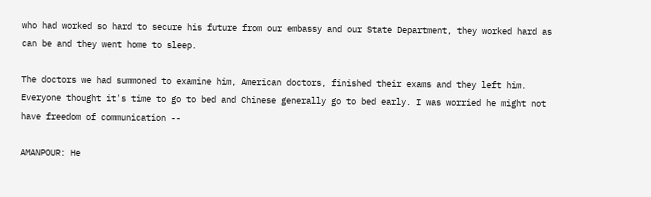who had worked so hard to secure his future from our embassy and our State Department, they worked hard as can be and they went home to sleep.

The doctors we had summoned to examine him, American doctors, finished their exams and they left him. Everyone thought it's time to go to bed and Chinese generally go to bed early. I was worried he might not have freedom of communication --

AMANPOUR: He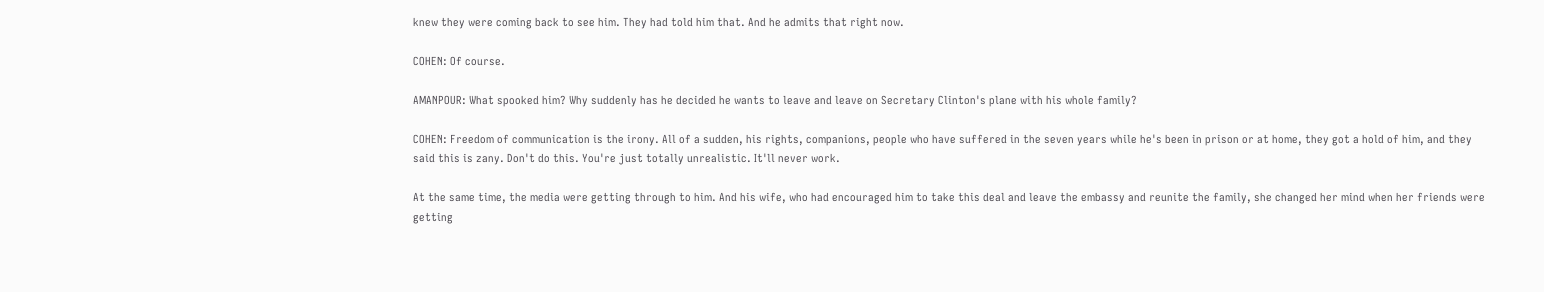knew they were coming back to see him. They had told him that. And he admits that right now.

COHEN: Of course.

AMANPOUR: What spooked him? Why suddenly has he decided he wants to leave and leave on Secretary Clinton's plane with his whole family?

COHEN: Freedom of communication is the irony. All of a sudden, his rights, companions, people who have suffered in the seven years while he's been in prison or at home, they got a hold of him, and they said this is zany. Don't do this. You're just totally unrealistic. It'll never work.

At the same time, the media were getting through to him. And his wife, who had encouraged him to take this deal and leave the embassy and reunite the family, she changed her mind when her friends were getting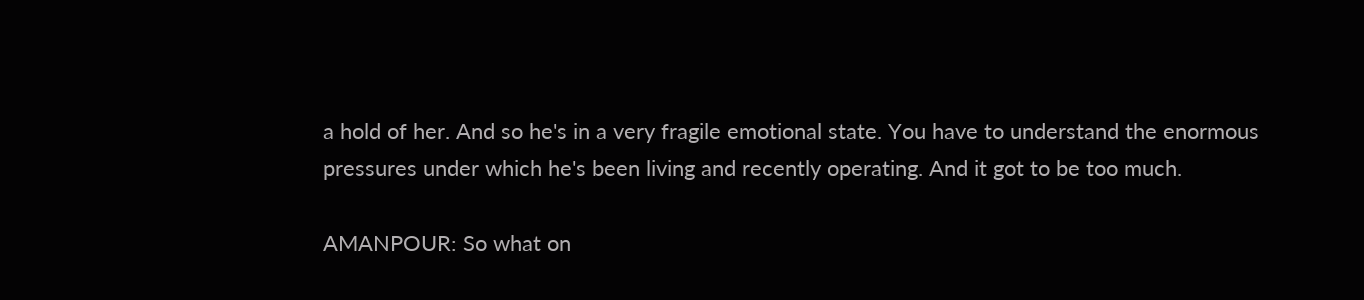a hold of her. And so he's in a very fragile emotional state. You have to understand the enormous pressures under which he's been living and recently operating. And it got to be too much.

AMANPOUR: So what on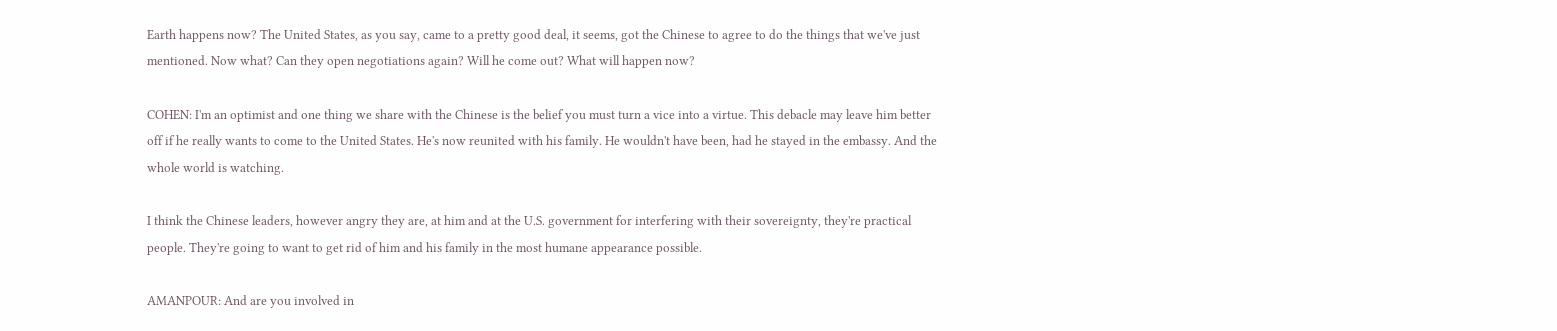Earth happens now? The United States, as you say, came to a pretty good deal, it seems, got the Chinese to agree to do the things that we've just mentioned. Now what? Can they open negotiations again? Will he come out? What will happen now?

COHEN: I'm an optimist and one thing we share with the Chinese is the belief you must turn a vice into a virtue. This debacle may leave him better off if he really wants to come to the United States. He's now reunited with his family. He wouldn't have been, had he stayed in the embassy. And the whole world is watching.

I think the Chinese leaders, however angry they are, at him and at the U.S. government for interfering with their sovereignty, they're practical people. They're going to want to get rid of him and his family in the most humane appearance possible.

AMANPOUR: And are you involved in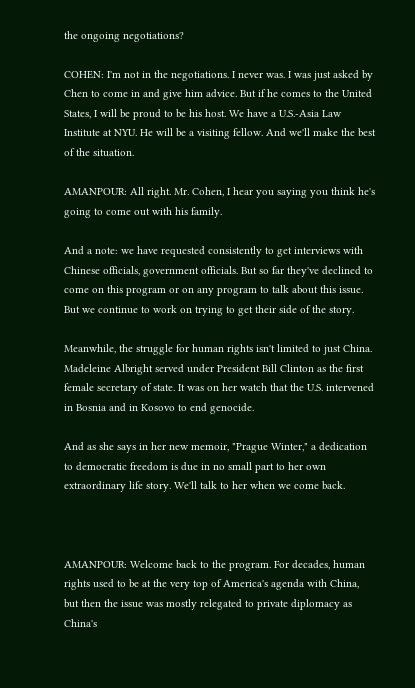the ongoing negotiations?

COHEN: I'm not in the negotiations. I never was. I was just asked by Chen to come in and give him advice. But if he comes to the United States, I will be proud to be his host. We have a U.S.-Asia Law Institute at NYU. He will be a visiting fellow. And we'll make the best of the situation.

AMANPOUR: All right. Mr. Cohen, I hear you saying you think he's going to come out with his family.

And a note: we have requested consistently to get interviews with Chinese officials, government officials. But so far they've declined to come on this program or on any program to talk about this issue. But we continue to work on trying to get their side of the story.

Meanwhile, the struggle for human rights isn't limited to just China. Madeleine Albright served under President Bill Clinton as the first female secretary of state. It was on her watch that the U.S. intervened in Bosnia and in Kosovo to end genocide.

And as she says in her new memoir, "Prague Winter," a dedication to democratic freedom is due in no small part to her own extraordinary life story. We'll talk to her when we come back.



AMANPOUR: Welcome back to the program. For decades, human rights used to be at the very top of America's agenda with China, but then the issue was mostly relegated to private diplomacy as China's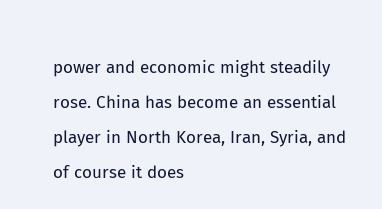power and economic might steadily rose. China has become an essential player in North Korea, Iran, Syria, and of course it does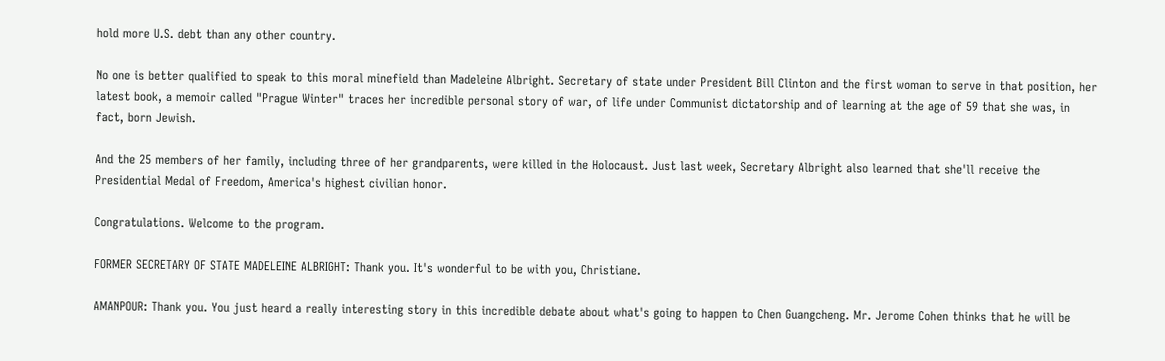hold more U.S. debt than any other country.

No one is better qualified to speak to this moral minefield than Madeleine Albright. Secretary of state under President Bill Clinton and the first woman to serve in that position, her latest book, a memoir called "Prague Winter" traces her incredible personal story of war, of life under Communist dictatorship and of learning at the age of 59 that she was, in fact, born Jewish.

And the 25 members of her family, including three of her grandparents, were killed in the Holocaust. Just last week, Secretary Albright also learned that she'll receive the Presidential Medal of Freedom, America's highest civilian honor.

Congratulations. Welcome to the program.

FORMER SECRETARY OF STATE MADELEINE ALBRIGHT: Thank you. It's wonderful to be with you, Christiane.

AMANPOUR: Thank you. You just heard a really interesting story in this incredible debate about what's going to happen to Chen Guangcheng. Mr. Jerome Cohen thinks that he will be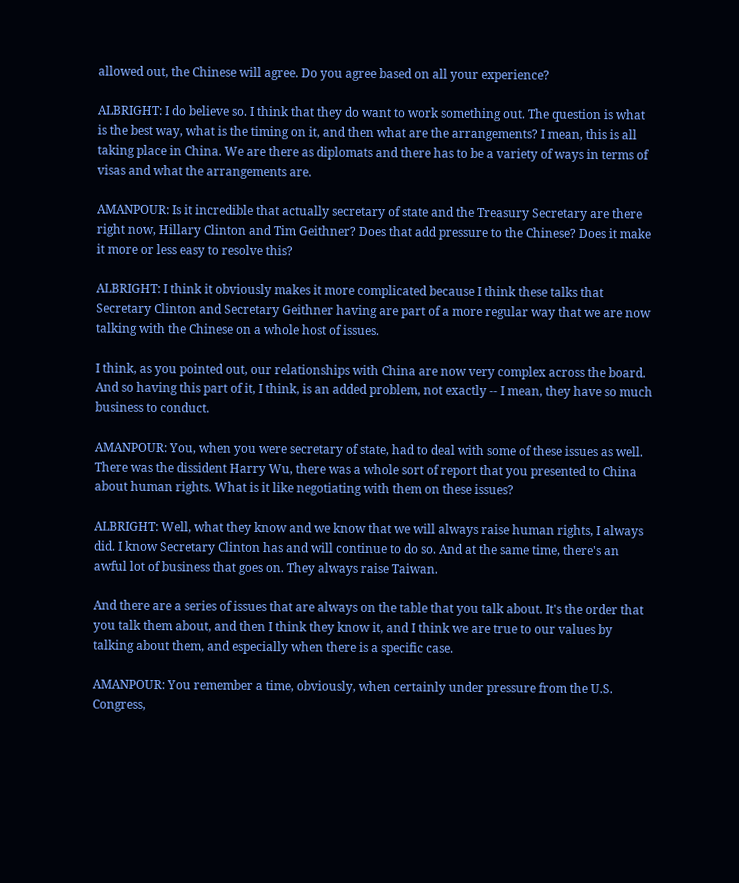allowed out, the Chinese will agree. Do you agree based on all your experience?

ALBRIGHT: I do believe so. I think that they do want to work something out. The question is what is the best way, what is the timing on it, and then what are the arrangements? I mean, this is all taking place in China. We are there as diplomats and there has to be a variety of ways in terms of visas and what the arrangements are.

AMANPOUR: Is it incredible that actually secretary of state and the Treasury Secretary are there right now, Hillary Clinton and Tim Geithner? Does that add pressure to the Chinese? Does it make it more or less easy to resolve this?

ALBRIGHT: I think it obviously makes it more complicated because I think these talks that Secretary Clinton and Secretary Geithner having are part of a more regular way that we are now talking with the Chinese on a whole host of issues.

I think, as you pointed out, our relationships with China are now very complex across the board. And so having this part of it, I think, is an added problem, not exactly -- I mean, they have so much business to conduct.

AMANPOUR: You, when you were secretary of state, had to deal with some of these issues as well. There was the dissident Harry Wu, there was a whole sort of report that you presented to China about human rights. What is it like negotiating with them on these issues?

ALBRIGHT: Well, what they know and we know that we will always raise human rights, I always did. I know Secretary Clinton has and will continue to do so. And at the same time, there's an awful lot of business that goes on. They always raise Taiwan.

And there are a series of issues that are always on the table that you talk about. It's the order that you talk them about, and then I think they know it, and I think we are true to our values by talking about them, and especially when there is a specific case.

AMANPOUR: You remember a time, obviously, when certainly under pressure from the U.S. Congress,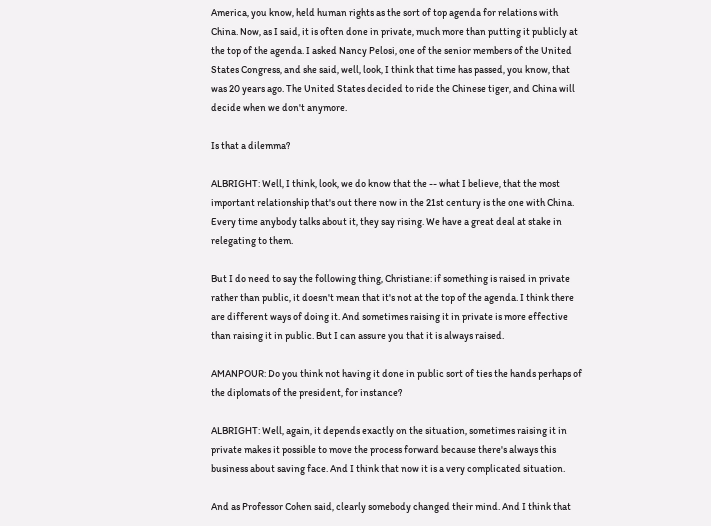America, you know, held human rights as the sort of top agenda for relations with China. Now, as I said, it is often done in private, much more than putting it publicly at the top of the agenda. I asked Nancy Pelosi, one of the senior members of the United States Congress, and she said, well, look, I think that time has passed, you know, that was 20 years ago. The United States decided to ride the Chinese tiger, and China will decide when we don't anymore.

Is that a dilemma?

ALBRIGHT: Well, I think, look, we do know that the -- what I believe, that the most important relationship that's out there now in the 21st century is the one with China. Every time anybody talks about it, they say rising. We have a great deal at stake in relegating to them.

But I do need to say the following thing, Christiane: if something is raised in private rather than public, it doesn't mean that it's not at the top of the agenda. I think there are different ways of doing it. And sometimes raising it in private is more effective than raising it in public. But I can assure you that it is always raised.

AMANPOUR: Do you think not having it done in public sort of ties the hands perhaps of the diplomats of the president, for instance?

ALBRIGHT: Well, again, it depends exactly on the situation, sometimes raising it in private makes it possible to move the process forward because there's always this business about saving face. And I think that now it is a very complicated situation.

And as Professor Cohen said, clearly somebody changed their mind. And I think that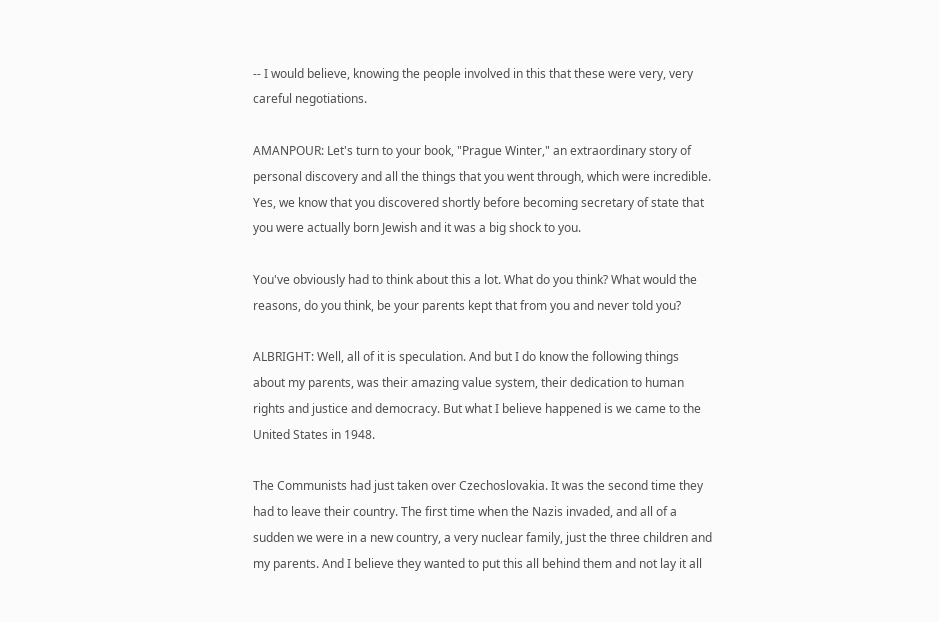-- I would believe, knowing the people involved in this that these were very, very careful negotiations.

AMANPOUR: Let's turn to your book, "Prague Winter," an extraordinary story of personal discovery and all the things that you went through, which were incredible. Yes, we know that you discovered shortly before becoming secretary of state that you were actually born Jewish and it was a big shock to you.

You've obviously had to think about this a lot. What do you think? What would the reasons, do you think, be your parents kept that from you and never told you?

ALBRIGHT: Well, all of it is speculation. And but I do know the following things about my parents, was their amazing value system, their dedication to human rights and justice and democracy. But what I believe happened is we came to the United States in 1948.

The Communists had just taken over Czechoslovakia. It was the second time they had to leave their country. The first time when the Nazis invaded, and all of a sudden we were in a new country, a very nuclear family, just the three children and my parents. And I believe they wanted to put this all behind them and not lay it all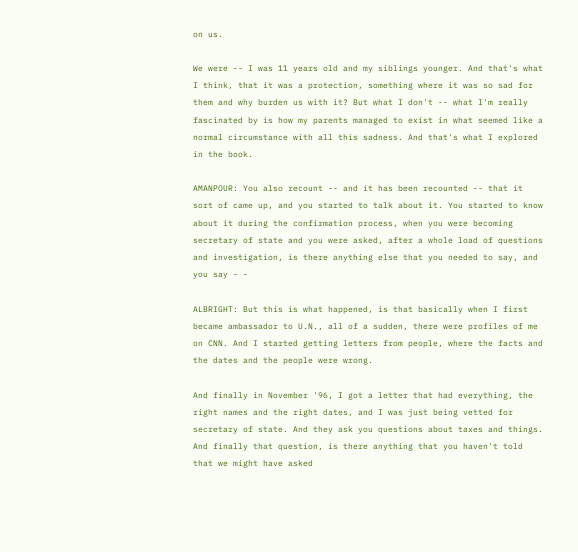on us.

We were -- I was 11 years old and my siblings younger. And that's what I think, that it was a protection, something where it was so sad for them and why burden us with it? But what I don't -- what I'm really fascinated by is how my parents managed to exist in what seemed like a normal circumstance with all this sadness. And that's what I explored in the book.

AMANPOUR: You also recount -- and it has been recounted -- that it sort of came up, and you started to talk about it. You started to know about it during the confirmation process, when you were becoming secretary of state and you were asked, after a whole load of questions and investigation, is there anything else that you needed to say, and you say - -

ALBRIGHT: But this is what happened, is that basically when I first became ambassador to U.N., all of a sudden, there were profiles of me on CNN. And I started getting letters from people, where the facts and the dates and the people were wrong.

And finally in November '96, I got a letter that had everything, the right names and the right dates, and I was just being vetted for secretary of state. And they ask you questions about taxes and things. And finally that question, is there anything that you haven't told that we might have asked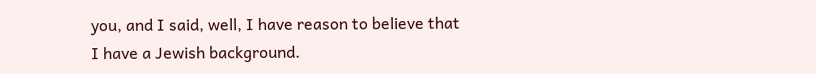you, and I said, well, I have reason to believe that I have a Jewish background.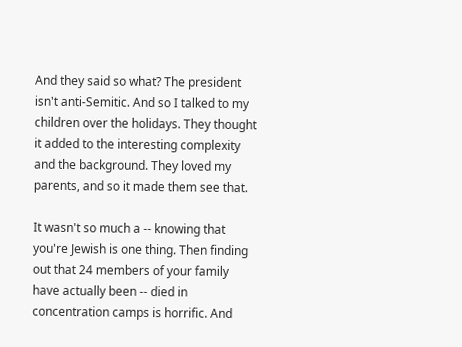And they said so what? The president isn't anti-Semitic. And so I talked to my children over the holidays. They thought it added to the interesting complexity and the background. They loved my parents, and so it made them see that.

It wasn't so much a -- knowing that you're Jewish is one thing. Then finding out that 24 members of your family have actually been -- died in concentration camps is horrific. And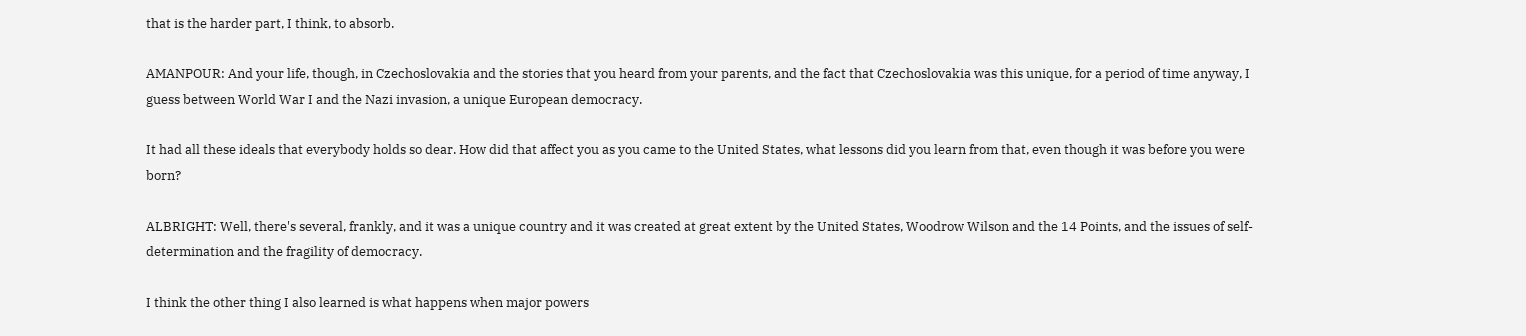that is the harder part, I think, to absorb.

AMANPOUR: And your life, though, in Czechoslovakia and the stories that you heard from your parents, and the fact that Czechoslovakia was this unique, for a period of time anyway, I guess between World War I and the Nazi invasion, a unique European democracy.

It had all these ideals that everybody holds so dear. How did that affect you as you came to the United States, what lessons did you learn from that, even though it was before you were born?

ALBRIGHT: Well, there's several, frankly, and it was a unique country and it was created at great extent by the United States, Woodrow Wilson and the 14 Points, and the issues of self-determination and the fragility of democracy.

I think the other thing I also learned is what happens when major powers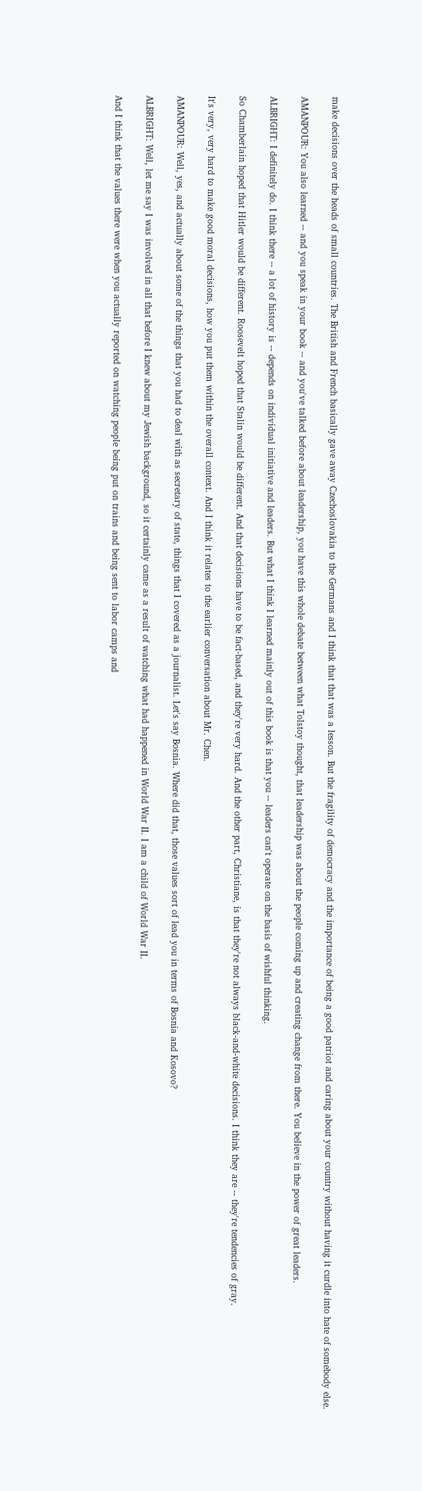make decisions over the heads of small countries. The British and French basically gave away Czechoslovakia to the Germans and I think that that was a lesson. But the fragility of democracy and the importance of being a good patriot and caring about your country without having it curdle into hate of somebody else.

AMANPOUR: You also learned -- and you speak in your book -- and you've talked before about leadership, you have this whole debate between what Tolstoy thought, that leadership was about the people coming up and creating change from there. You believe in the power of great leaders.

ALBRIGHT: I definitely do. I think there -- a lot of history is -- depends on individual initiative and leaders. But what I think I learned mainly out of this book is that you -- leaders can't operate on the basis of wishful thinking.

So Chamberlain hoped that Hitler would be different. Roosevelt hoped that Stalin would be different. And that decisions have to be fact-based, and they're very hard. And the other part, Christiane, is that they're not always black-and-white decisions. I think they are -- they're tendencies of gray.

It's very, very hard to make good moral decisions, how you put them within the overall context. And I think it relates to the earlier conversation about Mr. Chen.

AMANPOUR: Well, yes, and actually about some of the things that you had to deal with as secretary of state, things that I covered as a journalist. Let's say Bosnia. Where did that, those values sort of lead you in terms of Bosnia and Kosovo?

ALBRIGHT: Well, let me say I was involved in all that before I knew about my Jewish background, so it certainly came as a result of watching what had happened in World War II. I am a child of World War II.

And I think that the values there were when you actually reported on watching people being put on trains and being sent to labor camps and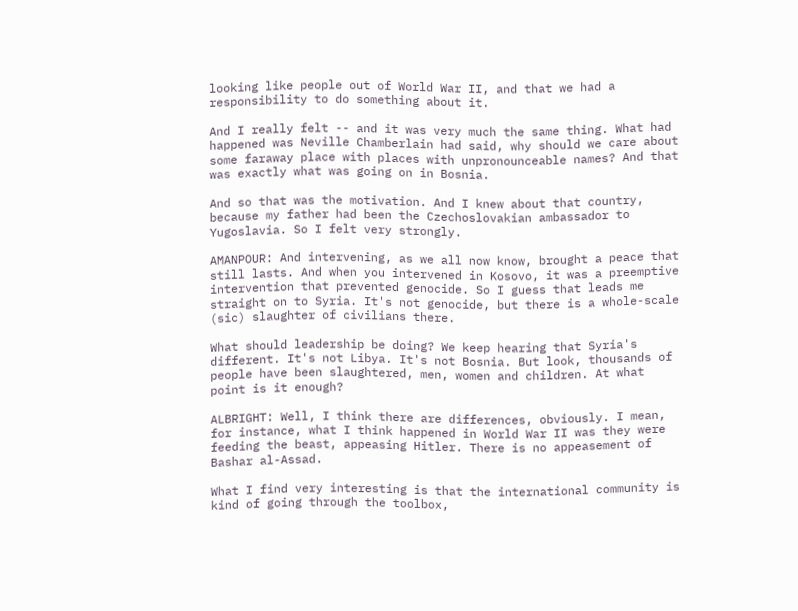looking like people out of World War II, and that we had a responsibility to do something about it.

And I really felt -- and it was very much the same thing. What had happened was Neville Chamberlain had said, why should we care about some faraway place with places with unpronounceable names? And that was exactly what was going on in Bosnia.

And so that was the motivation. And I knew about that country, because my father had been the Czechoslovakian ambassador to Yugoslavia. So I felt very strongly.

AMANPOUR: And intervening, as we all now know, brought a peace that still lasts. And when you intervened in Kosovo, it was a preemptive intervention that prevented genocide. So I guess that leads me straight on to Syria. It's not genocide, but there is a whole-scale (sic) slaughter of civilians there.

What should leadership be doing? We keep hearing that Syria's different. It's not Libya. It's not Bosnia. But look, thousands of people have been slaughtered, men, women and children. At what point is it enough?

ALBRIGHT: Well, I think there are differences, obviously. I mean, for instance, what I think happened in World War II was they were feeding the beast, appeasing Hitler. There is no appeasement of Bashar al-Assad.

What I find very interesting is that the international community is kind of going through the toolbox,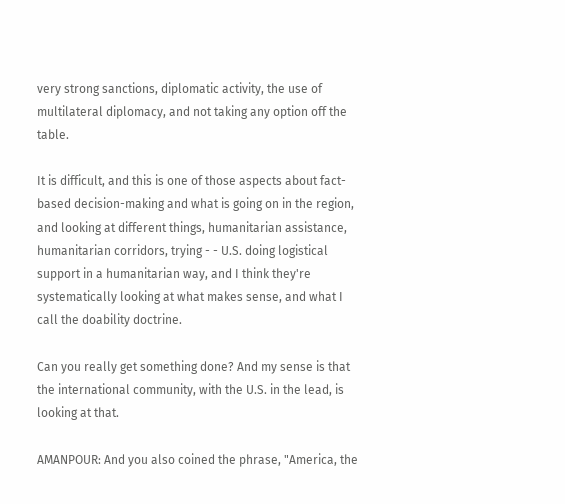very strong sanctions, diplomatic activity, the use of multilateral diplomacy, and not taking any option off the table.

It is difficult, and this is one of those aspects about fact-based decision-making and what is going on in the region, and looking at different things, humanitarian assistance, humanitarian corridors, trying - - U.S. doing logistical support in a humanitarian way, and I think they're systematically looking at what makes sense, and what I call the doability doctrine.

Can you really get something done? And my sense is that the international community, with the U.S. in the lead, is looking at that.

AMANPOUR: And you also coined the phrase, "America, the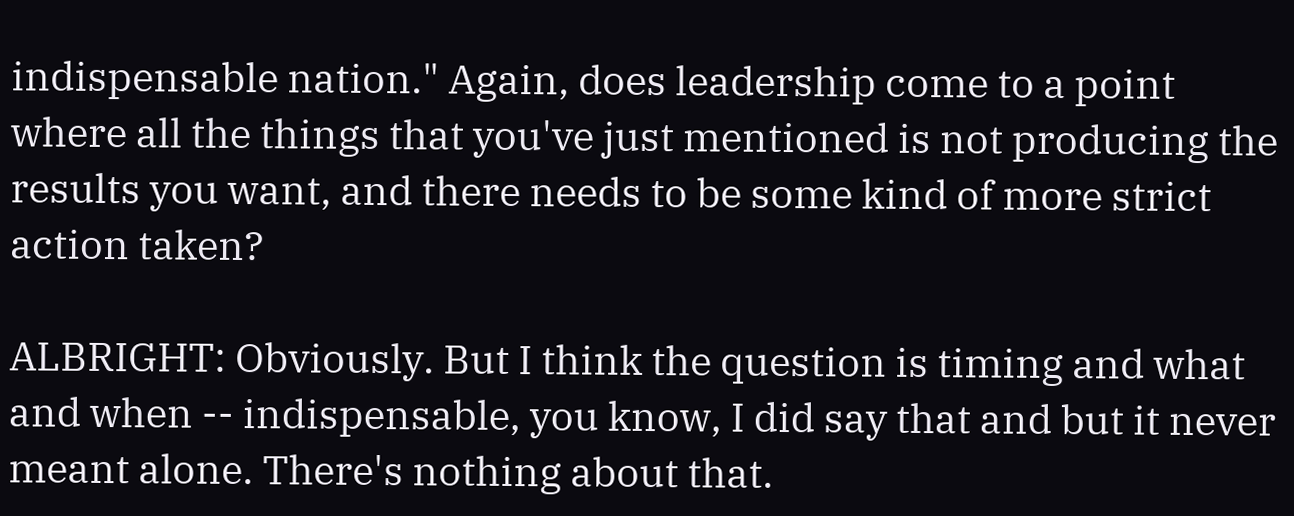indispensable nation." Again, does leadership come to a point where all the things that you've just mentioned is not producing the results you want, and there needs to be some kind of more strict action taken?

ALBRIGHT: Obviously. But I think the question is timing and what and when -- indispensable, you know, I did say that and but it never meant alone. There's nothing about that.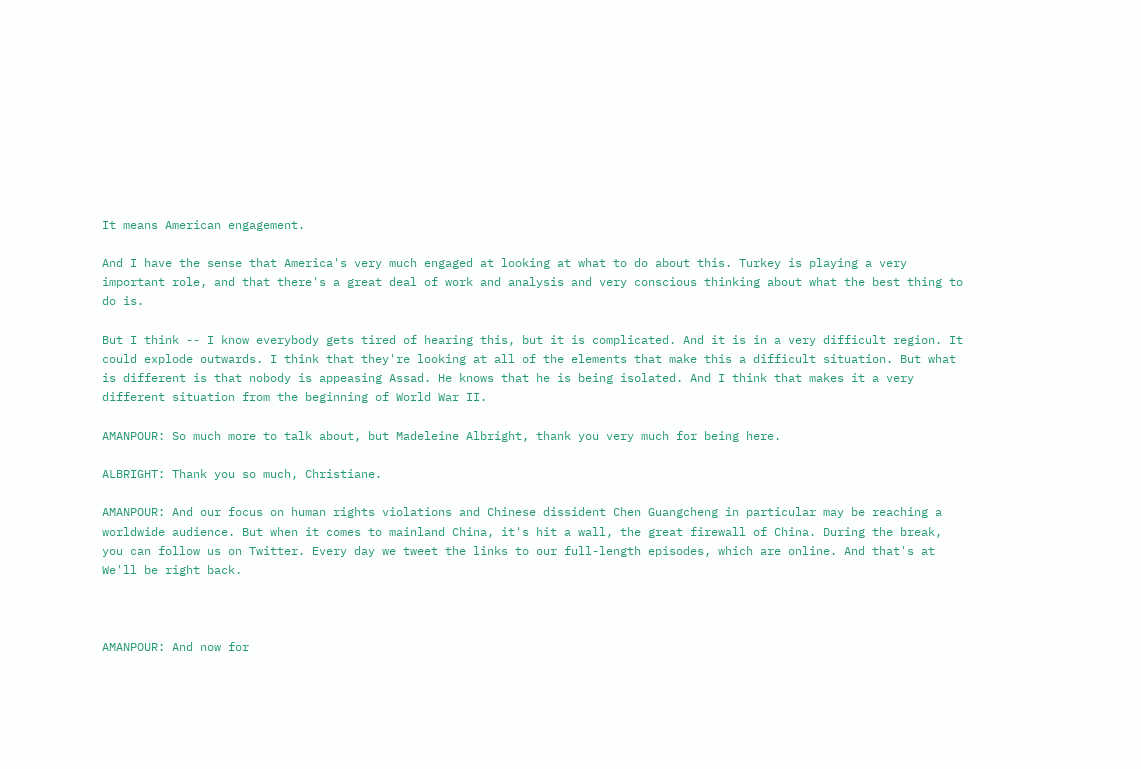It means American engagement.

And I have the sense that America's very much engaged at looking at what to do about this. Turkey is playing a very important role, and that there's a great deal of work and analysis and very conscious thinking about what the best thing to do is.

But I think -- I know everybody gets tired of hearing this, but it is complicated. And it is in a very difficult region. It could explode outwards. I think that they're looking at all of the elements that make this a difficult situation. But what is different is that nobody is appeasing Assad. He knows that he is being isolated. And I think that makes it a very different situation from the beginning of World War II.

AMANPOUR: So much more to talk about, but Madeleine Albright, thank you very much for being here.

ALBRIGHT: Thank you so much, Christiane.

AMANPOUR: And our focus on human rights violations and Chinese dissident Chen Guangcheng in particular may be reaching a worldwide audience. But when it comes to mainland China, it's hit a wall, the great firewall of China. During the break, you can follow us on Twitter. Every day we tweet the links to our full-length episodes, which are online. And that's at We'll be right back.



AMANPOUR: And now for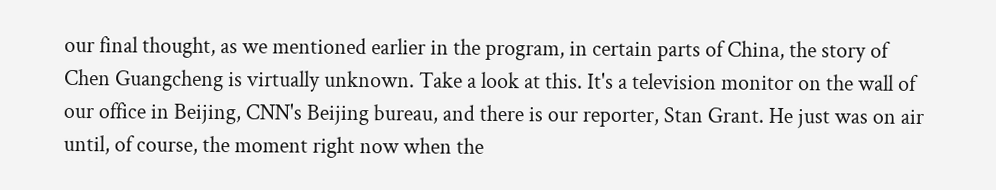our final thought, as we mentioned earlier in the program, in certain parts of China, the story of Chen Guangcheng is virtually unknown. Take a look at this. It's a television monitor on the wall of our office in Beijing, CNN's Beijing bureau, and there is our reporter, Stan Grant. He just was on air until, of course, the moment right now when the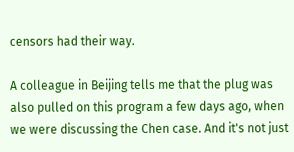censors had their way.

A colleague in Beijing tells me that the plug was also pulled on this program a few days ago, when we were discussing the Chen case. And it's not just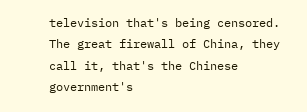television that's being censored. The great firewall of China, they call it, that's the Chinese government's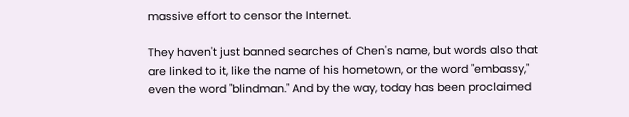massive effort to censor the Internet.

They haven't just banned searches of Chen's name, but words also that are linked to it, like the name of his hometown, or the word "embassy," even the word "blindman." And by the way, today has been proclaimed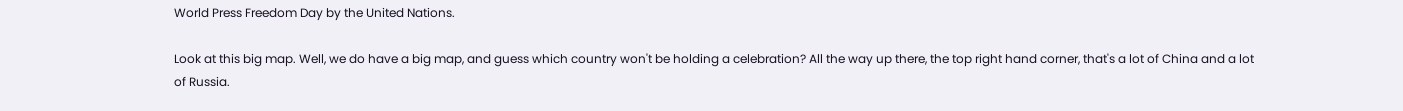World Press Freedom Day by the United Nations.

Look at this big map. Well, we do have a big map, and guess which country won't be holding a celebration? All the way up there, the top right hand corner, that's a lot of China and a lot of Russia.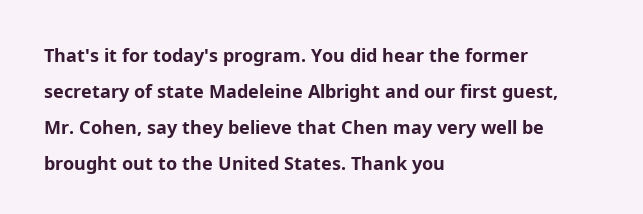That's it for today's program. You did hear the former secretary of state Madeleine Albright and our first guest, Mr. Cohen, say they believe that Chen may very well be brought out to the United States. Thank you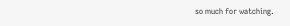so much for watching.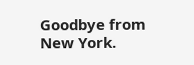Goodbye from New York.